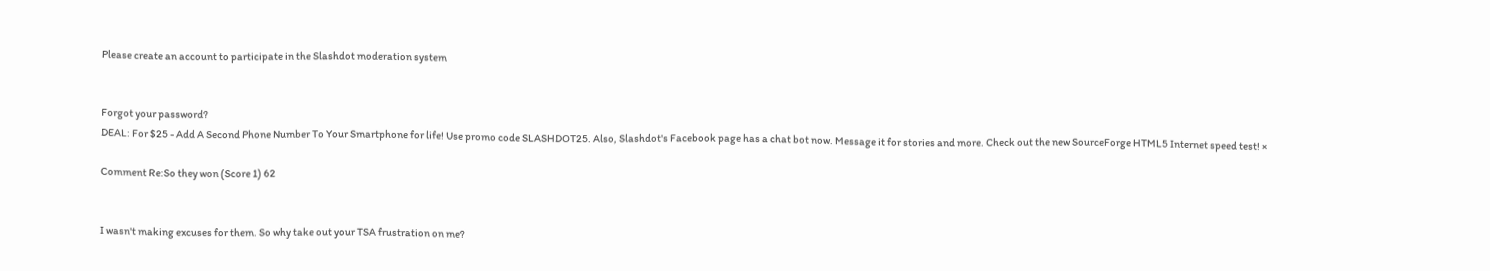Please create an account to participate in the Slashdot moderation system


Forgot your password?
DEAL: For $25 - Add A Second Phone Number To Your Smartphone for life! Use promo code SLASHDOT25. Also, Slashdot's Facebook page has a chat bot now. Message it for stories and more. Check out the new SourceForge HTML5 Internet speed test! ×

Comment Re:So they won (Score 1) 62


I wasn't making excuses for them. So why take out your TSA frustration on me?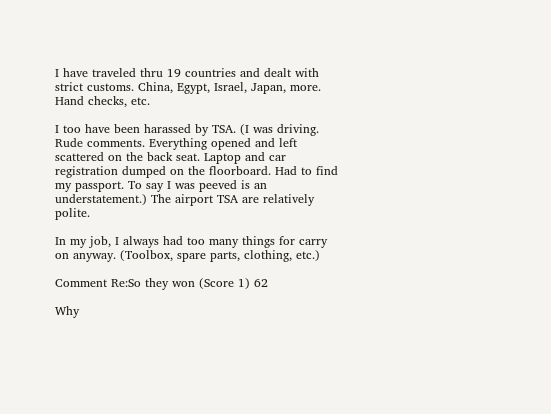I have traveled thru 19 countries and dealt with strict customs. China, Egypt, Israel, Japan, more. Hand checks, etc.

I too have been harassed by TSA. (I was driving. Rude comments. Everything opened and left scattered on the back seat. Laptop and car registration dumped on the floorboard. Had to find my passport. To say I was peeved is an understatement.) The airport TSA are relatively polite.

In my job, I always had too many things for carry on anyway. (Toolbox, spare parts, clothing, etc.)

Comment Re:So they won (Score 1) 62

Why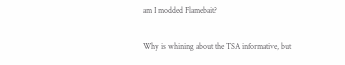am I modded Flamebait?

Why is whining about the TSA informative, but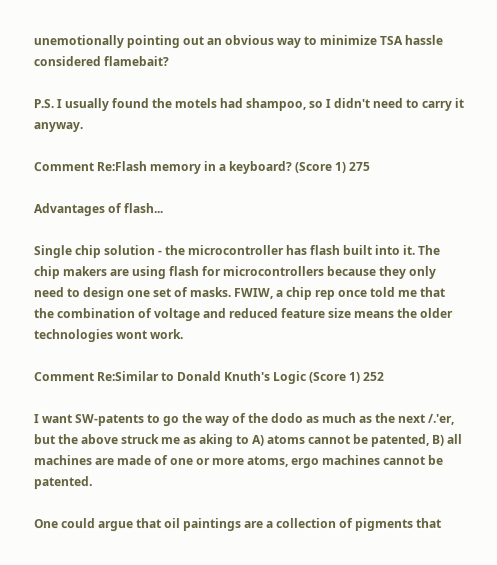unemotionally pointing out an obvious way to minimize TSA hassle considered flamebait?

P.S. I usually found the motels had shampoo, so I didn't need to carry it anyway.

Comment Re:Flash memory in a keyboard? (Score 1) 275

Advantages of flash...

Single chip solution - the microcontroller has flash built into it. The chip makers are using flash for microcontrollers because they only need to design one set of masks. FWIW, a chip rep once told me that the combination of voltage and reduced feature size means the older technologies wont work.

Comment Re:Similar to Donald Knuth's Logic (Score 1) 252

I want SW-patents to go the way of the dodo as much as the next /.'er, but the above struck me as aking to A) atoms cannot be patented, B) all machines are made of one or more atoms, ergo machines cannot be patented.

One could argue that oil paintings are a collection of pigments that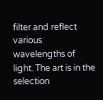filter and reflect various wavelengths of light. The art is in the selection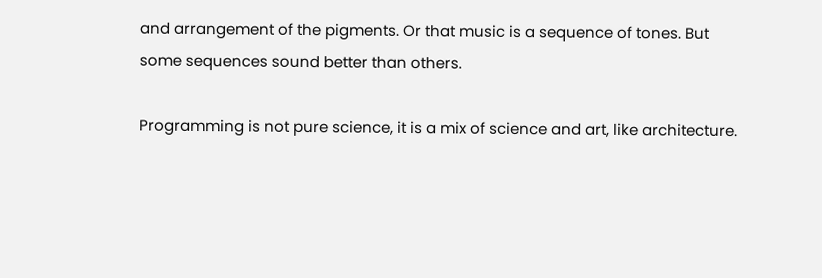and arrangement of the pigments. Or that music is a sequence of tones. But some sequences sound better than others.

Programming is not pure science, it is a mix of science and art, like architecture.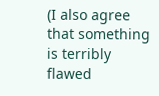(I also agree that something is terribly flawed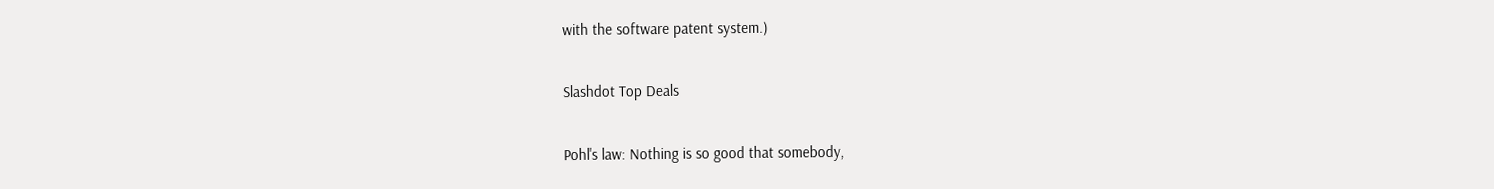with the software patent system.)

Slashdot Top Deals

Pohl's law: Nothing is so good that somebody,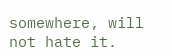somewhere, will not hate it.